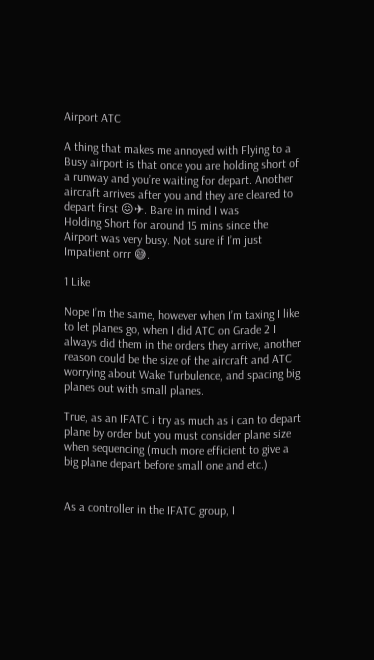Airport ATC

A thing that makes me annoyed with Flying to a Busy airport is that once you are holding short of a runway and you’re waiting for depart. Another aircraft arrives after you and they are cleared to depart first 😖✈. Bare in mind I was
Holding Short for around 15 mins since the Airport was very busy. Not sure if I’m just Impatient orrr 😅.

1 Like

Nope I’m the same, however when I’m taxing I like to let planes go, when I did ATC on Grade 2 I always did them in the orders they arrive, another reason could be the size of the aircraft and ATC worrying about Wake Turbulence, and spacing big planes out with small planes.

True, as an IFATC i try as much as i can to depart plane by order but you must consider plane size when sequencing (much more efficient to give a big plane depart before small one and etc.)


As a controller in the IFATC group, I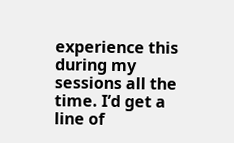experience this during my sessions all the time. I’d get a line of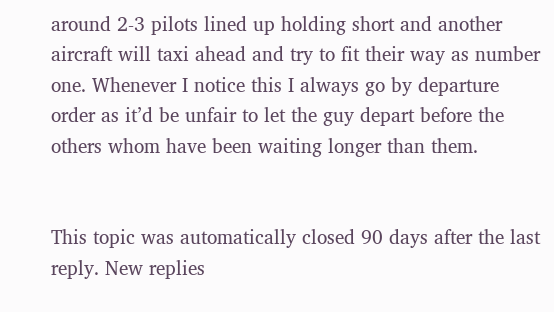around 2-3 pilots lined up holding short and another aircraft will taxi ahead and try to fit their way as number one. Whenever I notice this I always go by departure order as it’d be unfair to let the guy depart before the others whom have been waiting longer than them.


This topic was automatically closed 90 days after the last reply. New replies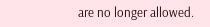are no longer allowed.